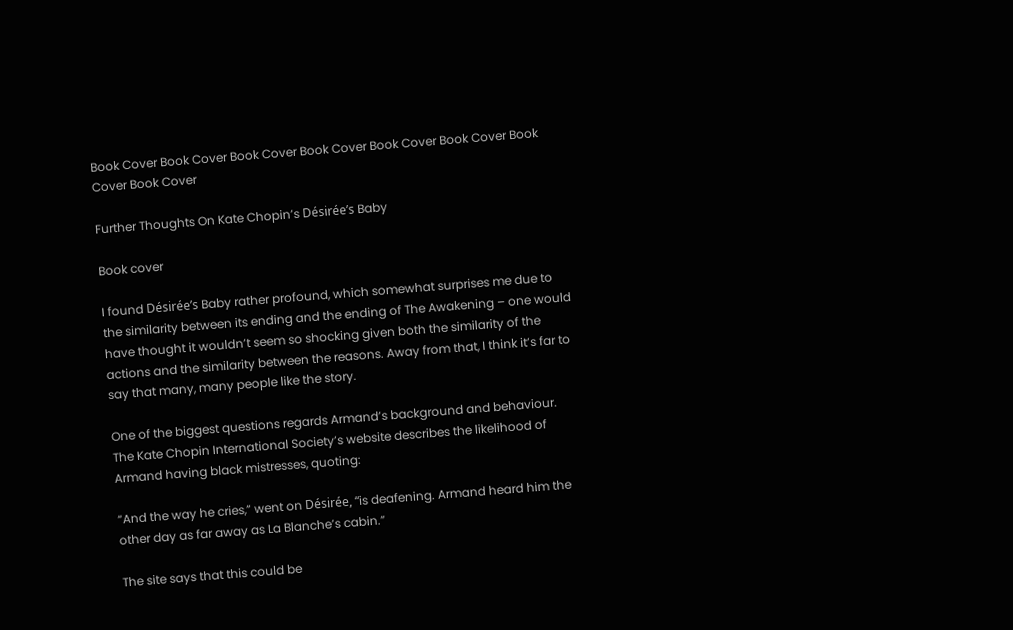Book Cover Book Cover Book Cover Book Cover Book Cover Book Cover Book Cover Book Cover

Further Thoughts On Kate Chopin’s Désirée’s Baby

Book cover

I found Désirée’s Baby rather profound, which somewhat surprises me due to the similarity between its ending and the ending of The Awakening – one would have thought it wouldn’t seem so shocking given both the similarity of the actions and the similarity between the reasons. Away from that, I think it’s far to say that many, many people like the story.

One of the biggest questions regards Armand’s background and behaviour. The Kate Chopin International Society’s website describes the likelihood of Armand having black mistresses, quoting:

“And the way he cries,” went on Désirée, “is deafening. Armand heard him the other day as far away as La Blanche’s cabin.”

The site says that this could be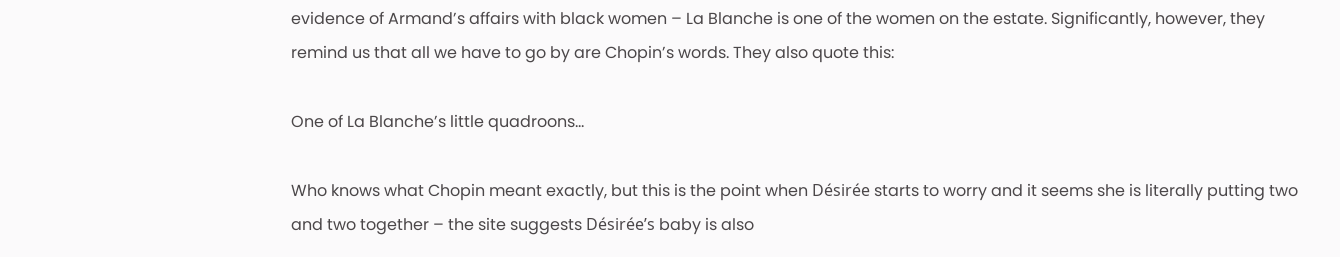evidence of Armand’s affairs with black women – La Blanche is one of the women on the estate. Significantly, however, they remind us that all we have to go by are Chopin’s words. They also quote this:

One of La Blanche’s little quadroons…

Who knows what Chopin meant exactly, but this is the point when Désirée starts to worry and it seems she is literally putting two and two together – the site suggests Désirée’s baby is also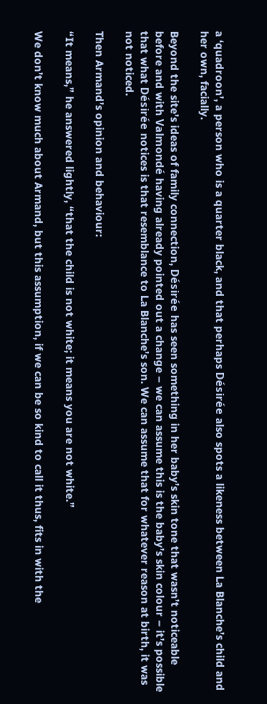a ‘quadroon’, a person who is a quarter black, and that perhaps Désirée also spots a likeness between La Blanche’s child and her own, facially.

Beyond the site’s ideas of family connection, Désirée has seen something in her baby’s skin tone that wasn’t noticeable before and with Valmondé having already pointed out a change – we can assume this is the baby’s skin colour – it’s possible that what Désirée notices is that resemblance to La Blanche’s son. We can assume that for whatever reason at birth, it was not noticed.

Then Armand’s opinion and behaviour:

“It means,” he answered lightly, “that the child is not white; it means you are not white.”

We don’t know much about Armand, but this assumption, if we can be so kind to call it thus, fits in with the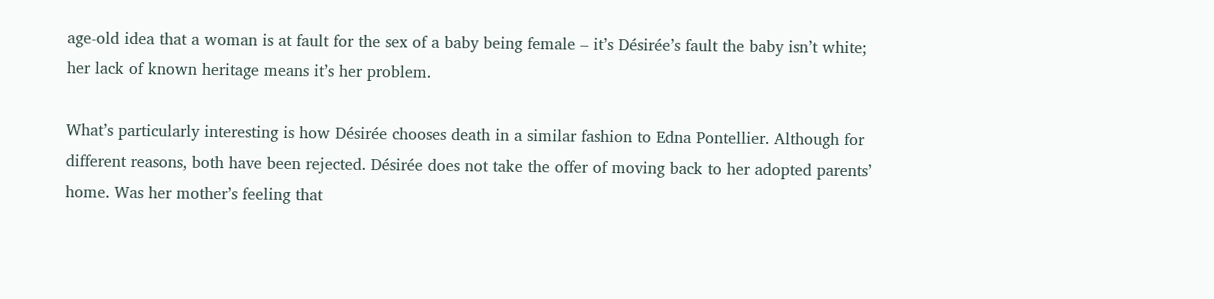age-old idea that a woman is at fault for the sex of a baby being female – it’s Désirée’s fault the baby isn’t white; her lack of known heritage means it’s her problem.

What’s particularly interesting is how Désirée chooses death in a similar fashion to Edna Pontellier. Although for different reasons, both have been rejected. Désirée does not take the offer of moving back to her adopted parents’ home. Was her mother’s feeling that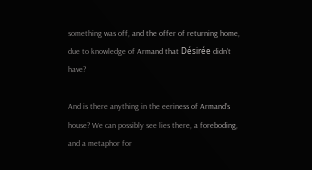something was off, and the offer of returning home, due to knowledge of Armand that Désirée didn’t have?

And is there anything in the eeriness of Armand’s house? We can possibly see lies there, a foreboding, and a metaphor for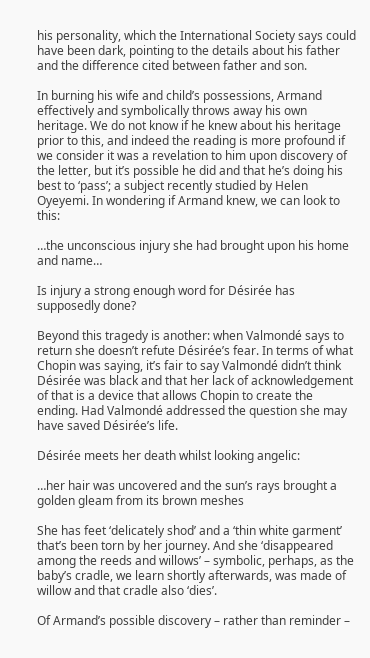his personality, which the International Society says could have been dark, pointing to the details about his father and the difference cited between father and son.

In burning his wife and child’s possessions, Armand effectively and symbolically throws away his own heritage. We do not know if he knew about his heritage prior to this, and indeed the reading is more profound if we consider it was a revelation to him upon discovery of the letter, but it’s possible he did and that he’s doing his best to ‘pass’; a subject recently studied by Helen Oyeyemi. In wondering if Armand knew, we can look to this:

…the unconscious injury she had brought upon his home and name…

Is injury a strong enough word for Désirée has supposedly done?

Beyond this tragedy is another: when Valmondé says to return she doesn’t refute Désirée’s fear. In terms of what Chopin was saying, it’s fair to say Valmondé didn’t think Désirée was black and that her lack of acknowledgement of that is a device that allows Chopin to create the ending. Had Valmondé addressed the question she may have saved Désirée’s life.

Désirée meets her death whilst looking angelic:

…her hair was uncovered and the sun’s rays brought a golden gleam from its brown meshes

She has feet ‘delicately shod’ and a ‘thin white garment’ that’s been torn by her journey. And she ‘disappeared among the reeds and willows’ – symbolic, perhaps, as the baby’s cradle, we learn shortly afterwards, was made of willow and that cradle also ‘dies’.

Of Armand’s possible discovery – rather than reminder –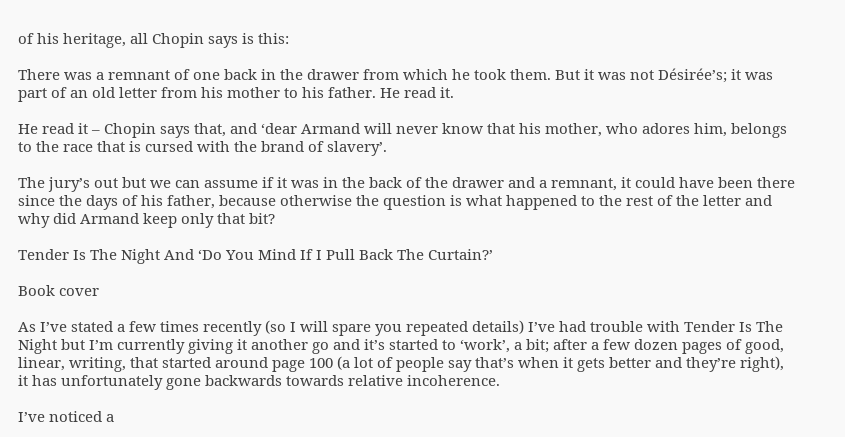of his heritage, all Chopin says is this:

There was a remnant of one back in the drawer from which he took them. But it was not Désirée’s; it was part of an old letter from his mother to his father. He read it.

He read it – Chopin says that, and ‘dear Armand will never know that his mother, who adores him, belongs to the race that is cursed with the brand of slavery’.

The jury’s out but we can assume if it was in the back of the drawer and a remnant, it could have been there since the days of his father, because otherwise the question is what happened to the rest of the letter and why did Armand keep only that bit?

Tender Is The Night And ‘Do You Mind If I Pull Back The Curtain?’

Book cover

As I’ve stated a few times recently (so I will spare you repeated details) I’ve had trouble with Tender Is The Night but I’m currently giving it another go and it’s started to ‘work’, a bit; after a few dozen pages of good, linear, writing, that started around page 100 (a lot of people say that’s when it gets better and they’re right), it has unfortunately gone backwards towards relative incoherence.

I’ve noticed a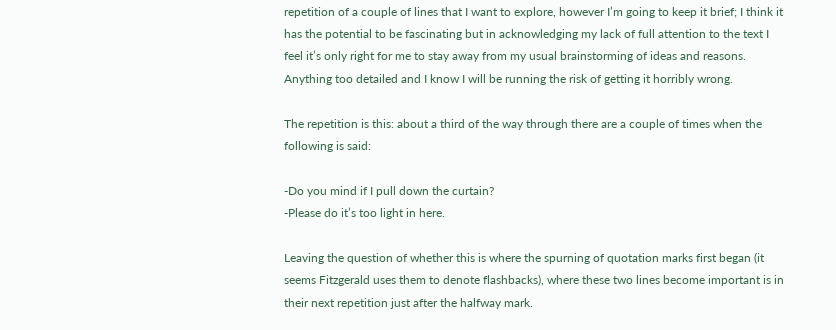repetition of a couple of lines that I want to explore, however I’m going to keep it brief; I think it has the potential to be fascinating but in acknowledging my lack of full attention to the text I feel it’s only right for me to stay away from my usual brainstorming of ideas and reasons. Anything too detailed and I know I will be running the risk of getting it horribly wrong.

The repetition is this: about a third of the way through there are a couple of times when the following is said:

-Do you mind if I pull down the curtain?
-Please do it’s too light in here.

Leaving the question of whether this is where the spurning of quotation marks first began (it seems Fitzgerald uses them to denote flashbacks), where these two lines become important is in their next repetition just after the halfway mark.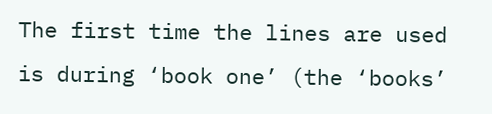The first time the lines are used is during ‘book one’ (the ‘books’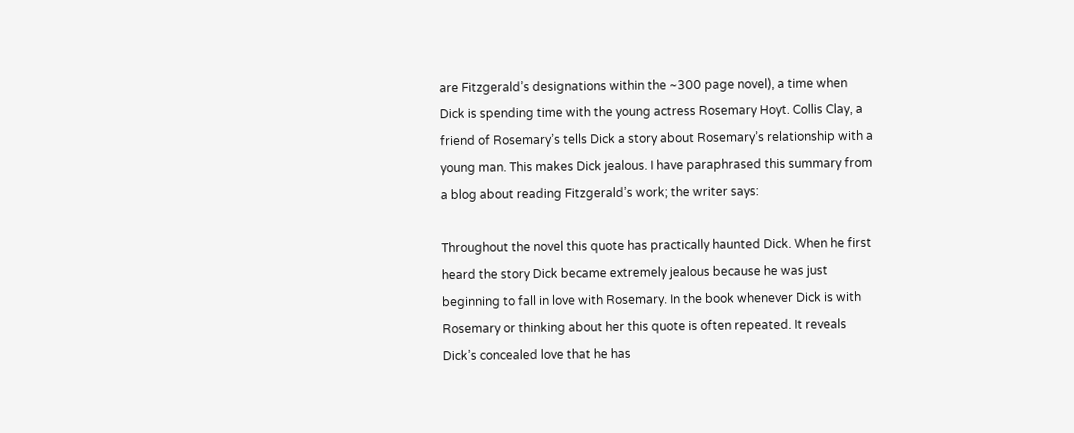are Fitzgerald’s designations within the ~300 page novel), a time when Dick is spending time with the young actress Rosemary Hoyt. Collis Clay, a friend of Rosemary’s tells Dick a story about Rosemary’s relationship with a young man. This makes Dick jealous. I have paraphrased this summary from a blog about reading Fitzgerald’s work; the writer says:

Throughout the novel this quote has practically haunted Dick. When he first heard the story Dick became extremely jealous because he was just beginning to fall in love with Rosemary. In the book whenever Dick is with Rosemary or thinking about her this quote is often repeated. It reveals Dick’s concealed love that he has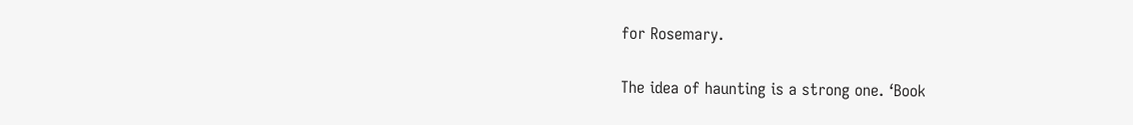for Rosemary.

The idea of haunting is a strong one. ‘Book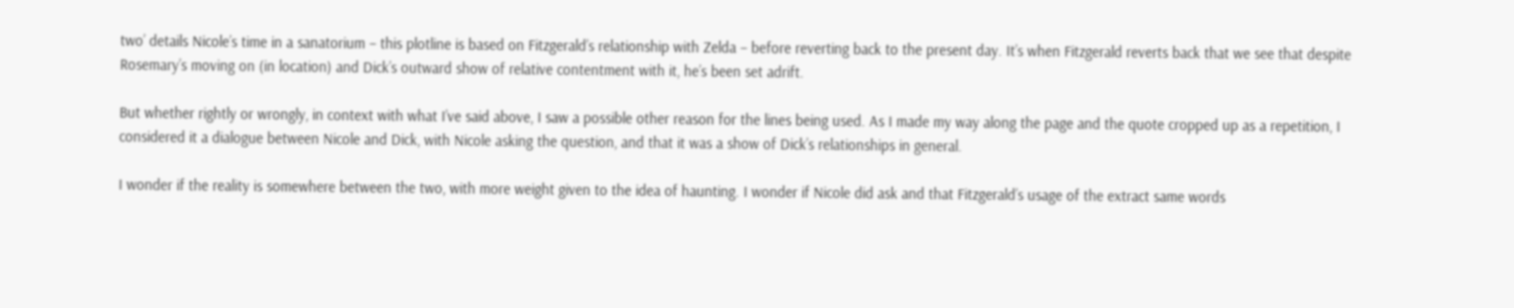two’ details Nicole’s time in a sanatorium – this plotline is based on Fitzgerald’s relationship with Zelda – before reverting back to the present day. It’s when Fitzgerald reverts back that we see that despite Rosemary’s moving on (in location) and Dick’s outward show of relative contentment with it, he’s been set adrift.

But whether rightly or wrongly, in context with what I’ve said above, I saw a possible other reason for the lines being used. As I made my way along the page and the quote cropped up as a repetition, I considered it a dialogue between Nicole and Dick, with Nicole asking the question, and that it was a show of Dick’s relationships in general.

I wonder if the reality is somewhere between the two, with more weight given to the idea of haunting. I wonder if Nicole did ask and that Fitzgerald’s usage of the extract same words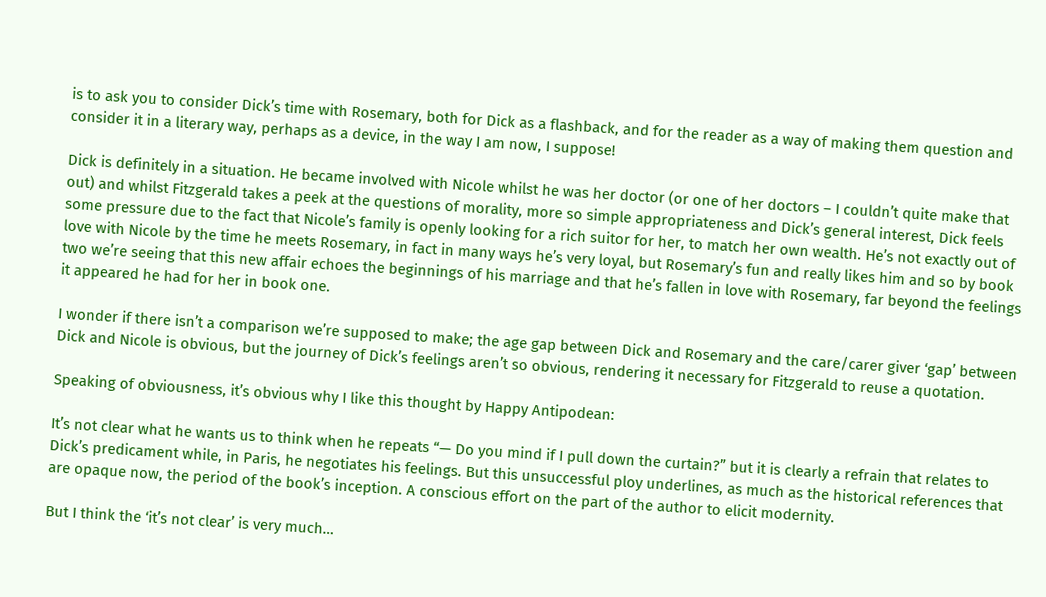is to ask you to consider Dick’s time with Rosemary, both for Dick as a flashback, and for the reader as a way of making them question and consider it in a literary way, perhaps as a device, in the way I am now, I suppose!

Dick is definitely in a situation. He became involved with Nicole whilst he was her doctor (or one of her doctors – I couldn’t quite make that out) and whilst Fitzgerald takes a peek at the questions of morality, more so simple appropriateness and Dick’s general interest, Dick feels some pressure due to the fact that Nicole’s family is openly looking for a rich suitor for her, to match her own wealth. He’s not exactly out of love with Nicole by the time he meets Rosemary, in fact in many ways he’s very loyal, but Rosemary’s fun and really likes him and so by book two we’re seeing that this new affair echoes the beginnings of his marriage and that he’s fallen in love with Rosemary, far beyond the feelings it appeared he had for her in book one.

I wonder if there isn’t a comparison we’re supposed to make; the age gap between Dick and Rosemary and the care/carer giver ‘gap’ between Dick and Nicole is obvious, but the journey of Dick’s feelings aren’t so obvious, rendering it necessary for Fitzgerald to reuse a quotation.

Speaking of obviousness, it’s obvious why I like this thought by Happy Antipodean:

It’s not clear what he wants us to think when he repeats “— Do you mind if I pull down the curtain?” but it is clearly a refrain that relates to Dick’s predicament while, in Paris, he negotiates his feelings. But this unsuccessful ploy underlines, as much as the historical references that are opaque now, the period of the book’s inception. A conscious effort on the part of the author to elicit modernity.

But I think the ‘it’s not clear’ is very much…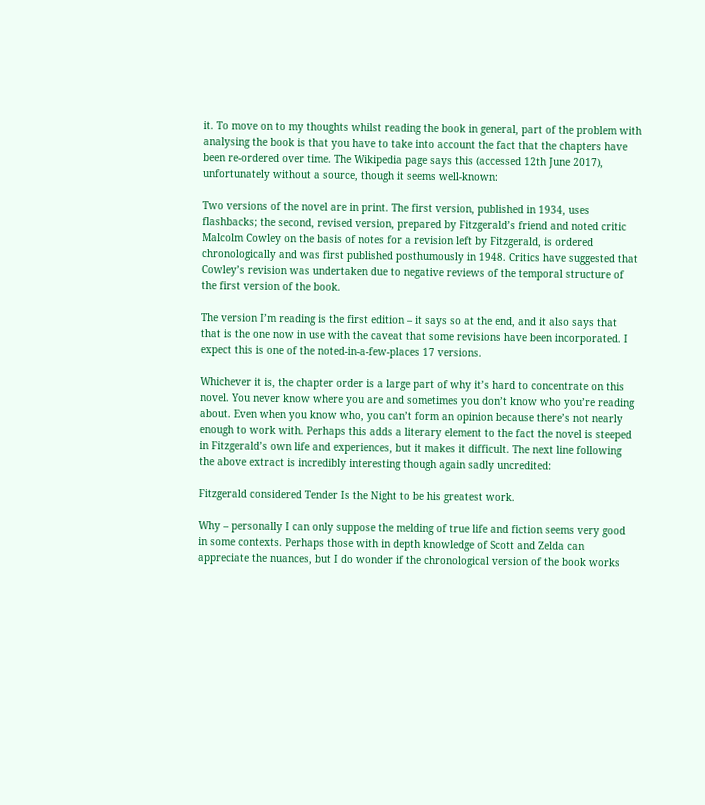it. To move on to my thoughts whilst reading the book in general, part of the problem with analysing the book is that you have to take into account the fact that the chapters have been re-ordered over time. The Wikipedia page says this (accessed 12th June 2017), unfortunately without a source, though it seems well-known:

Two versions of the novel are in print. The first version, published in 1934, uses flashbacks; the second, revised version, prepared by Fitzgerald’s friend and noted critic Malcolm Cowley on the basis of notes for a revision left by Fitzgerald, is ordered chronologically and was first published posthumously in 1948. Critics have suggested that Cowley’s revision was undertaken due to negative reviews of the temporal structure of the first version of the book.

The version I’m reading is the first edition – it says so at the end, and it also says that that is the one now in use with the caveat that some revisions have been incorporated. I expect this is one of the noted-in-a-few-places 17 versions.

Whichever it is, the chapter order is a large part of why it’s hard to concentrate on this novel. You never know where you are and sometimes you don’t know who you’re reading about. Even when you know who, you can’t form an opinion because there’s not nearly enough to work with. Perhaps this adds a literary element to the fact the novel is steeped in Fitzgerald’s own life and experiences, but it makes it difficult. The next line following the above extract is incredibly interesting though again sadly uncredited:

Fitzgerald considered Tender Is the Night to be his greatest work.

Why – personally I can only suppose the melding of true life and fiction seems very good in some contexts. Perhaps those with in depth knowledge of Scott and Zelda can appreciate the nuances, but I do wonder if the chronological version of the book works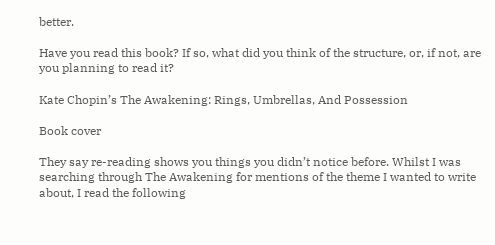better.

Have you read this book? If so, what did you think of the structure, or, if not, are you planning to read it?

Kate Chopin’s The Awakening: Rings, Umbrellas, And Possession

Book cover

They say re-reading shows you things you didn’t notice before. Whilst I was searching through The Awakening for mentions of the theme I wanted to write about, I read the following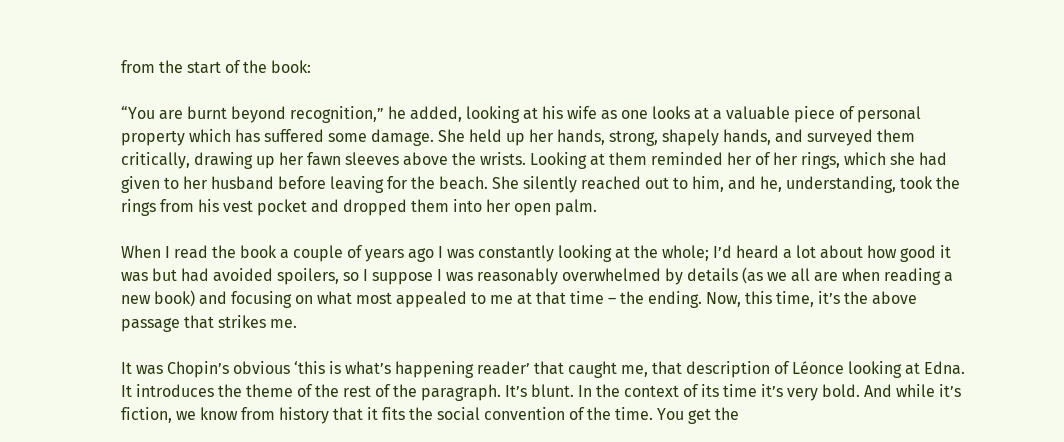from the start of the book:

“You are burnt beyond recognition,” he added, looking at his wife as one looks at a valuable piece of personal property which has suffered some damage. She held up her hands, strong, shapely hands, and surveyed them critically, drawing up her fawn sleeves above the wrists. Looking at them reminded her of her rings, which she had given to her husband before leaving for the beach. She silently reached out to him, and he, understanding, took the rings from his vest pocket and dropped them into her open palm.

When I read the book a couple of years ago I was constantly looking at the whole; I’d heard a lot about how good it was but had avoided spoilers, so I suppose I was reasonably overwhelmed by details (as we all are when reading a new book) and focusing on what most appealed to me at that time – the ending. Now, this time, it’s the above passage that strikes me.

It was Chopin’s obvious ‘this is what’s happening reader’ that caught me, that description of Léonce looking at Edna. It introduces the theme of the rest of the paragraph. It’s blunt. In the context of its time it’s very bold. And while it’s fiction, we know from history that it fits the social convention of the time. You get the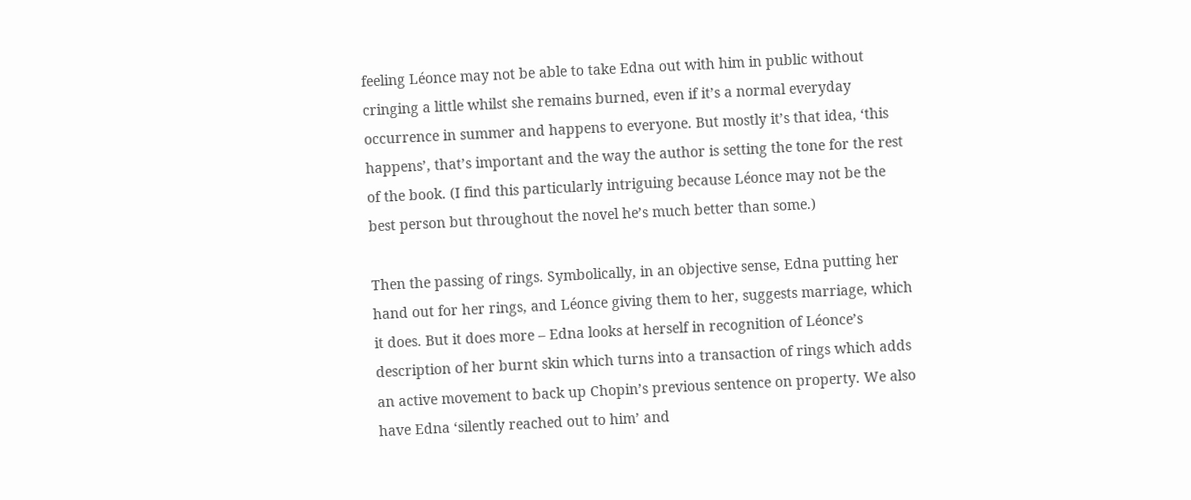feeling Léonce may not be able to take Edna out with him in public without cringing a little whilst she remains burned, even if it’s a normal everyday occurrence in summer and happens to everyone. But mostly it’s that idea, ‘this happens’, that’s important and the way the author is setting the tone for the rest of the book. (I find this particularly intriguing because Léonce may not be the best person but throughout the novel he’s much better than some.)

Then the passing of rings. Symbolically, in an objective sense, Edna putting her hand out for her rings, and Léonce giving them to her, suggests marriage, which it does. But it does more – Edna looks at herself in recognition of Léonce’s description of her burnt skin which turns into a transaction of rings which adds an active movement to back up Chopin’s previous sentence on property. We also have Edna ‘silently reached out to him’ and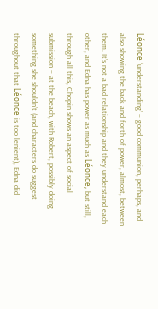Léonce ‘understanding’ – good communion, perhaps, and also showing the back and forth of power, almost, between them. It’s not a bad relationship and they understand each other, and Edna has power as much as Léonce, but still, through all this, Chopin shows an aspect of social submission – at the beach, with Robert, possibly doing something she shouldn’t (and characters do suggest throughout that Léonce is too lenient), Edna did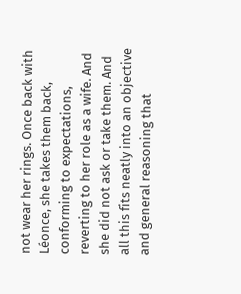not wear her rings. Once back with Léonce, she takes them back, conforming to expectations, reverting to her role as a wife. And she did not ask or take them. And all this fits neatly into an objective and general reasoning that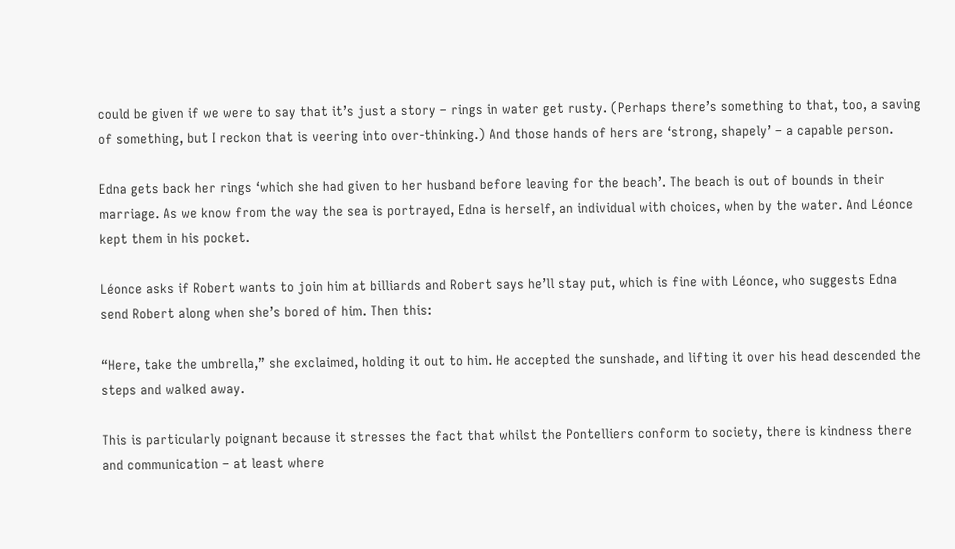could be given if we were to say that it’s just a story – rings in water get rusty. (Perhaps there’s something to that, too, a saving of something, but I reckon that is veering into over-thinking.) And those hands of hers are ‘strong, shapely’ – a capable person.

Edna gets back her rings ‘which she had given to her husband before leaving for the beach’. The beach is out of bounds in their marriage. As we know from the way the sea is portrayed, Edna is herself, an individual with choices, when by the water. And Léonce kept them in his pocket.

Léonce asks if Robert wants to join him at billiards and Robert says he’ll stay put, which is fine with Léonce, who suggests Edna send Robert along when she’s bored of him. Then this:

“Here, take the umbrella,” she exclaimed, holding it out to him. He accepted the sunshade, and lifting it over his head descended the steps and walked away.

This is particularly poignant because it stresses the fact that whilst the Pontelliers conform to society, there is kindness there and communication – at least where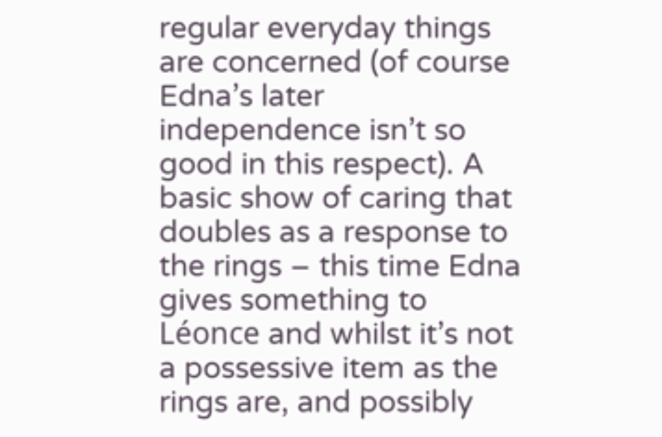regular everyday things are concerned (of course Edna’s later independence isn’t so good in this respect). A basic show of caring that doubles as a response to the rings – this time Edna gives something to Léonce and whilst it’s not a possessive item as the rings are, and possibly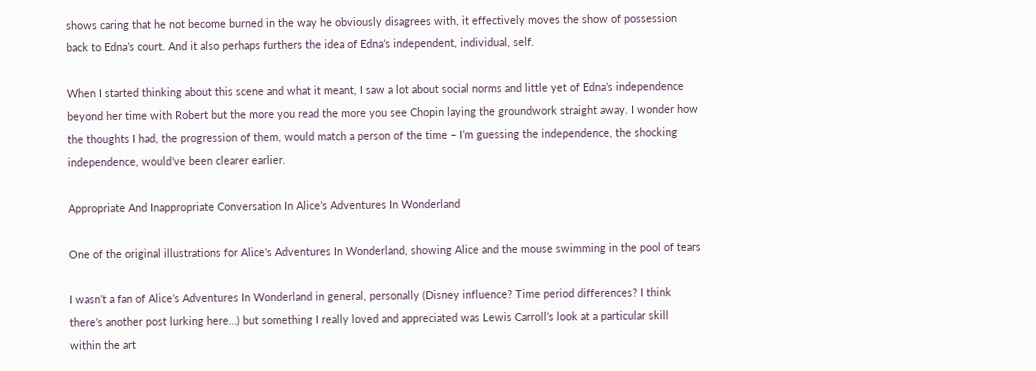shows caring that he not become burned in the way he obviously disagrees with, it effectively moves the show of possession back to Edna’s court. And it also perhaps furthers the idea of Edna’s independent, individual, self.

When I started thinking about this scene and what it meant, I saw a lot about social norms and little yet of Edna’s independence beyond her time with Robert but the more you read the more you see Chopin laying the groundwork straight away. I wonder how the thoughts I had, the progression of them, would match a person of the time – I’m guessing the independence, the shocking independence, would’ve been clearer earlier.

Appropriate And Inappropriate Conversation In Alice’s Adventures In Wonderland

One of the original illustrations for Alice's Adventures In Wonderland, showing Alice and the mouse swimming in the pool of tears

I wasn’t a fan of Alice’s Adventures In Wonderland in general, personally (Disney influence? Time period differences? I think there’s another post lurking here…) but something I really loved and appreciated was Lewis Carroll’s look at a particular skill within the art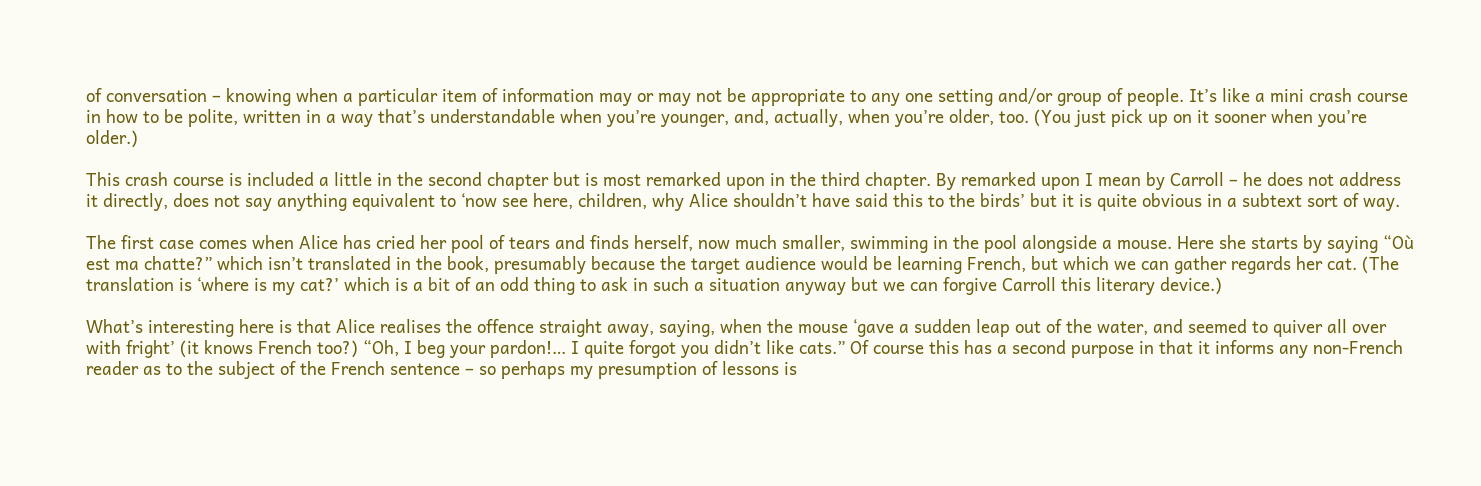of conversation – knowing when a particular item of information may or may not be appropriate to any one setting and/or group of people. It’s like a mini crash course in how to be polite, written in a way that’s understandable when you’re younger, and, actually, when you’re older, too. (You just pick up on it sooner when you’re older.)

This crash course is included a little in the second chapter but is most remarked upon in the third chapter. By remarked upon I mean by Carroll – he does not address it directly, does not say anything equivalent to ‘now see here, children, why Alice shouldn’t have said this to the birds’ but it is quite obvious in a subtext sort of way.

The first case comes when Alice has cried her pool of tears and finds herself, now much smaller, swimming in the pool alongside a mouse. Here she starts by saying “Où est ma chatte?” which isn’t translated in the book, presumably because the target audience would be learning French, but which we can gather regards her cat. (The translation is ‘where is my cat?’ which is a bit of an odd thing to ask in such a situation anyway but we can forgive Carroll this literary device.)

What’s interesting here is that Alice realises the offence straight away, saying, when the mouse ‘gave a sudden leap out of the water, and seemed to quiver all over with fright’ (it knows French too?) “Oh, I beg your pardon!… I quite forgot you didn’t like cats.” Of course this has a second purpose in that it informs any non-French reader as to the subject of the French sentence – so perhaps my presumption of lessons is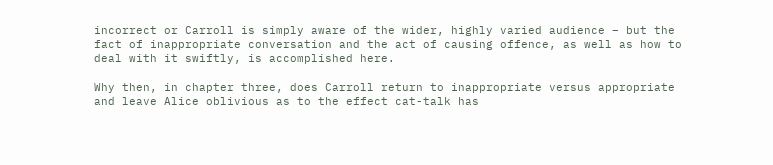incorrect or Carroll is simply aware of the wider, highly varied audience – but the fact of inappropriate conversation and the act of causing offence, as well as how to deal with it swiftly, is accomplished here.

Why then, in chapter three, does Carroll return to inappropriate versus appropriate and leave Alice oblivious as to the effect cat-talk has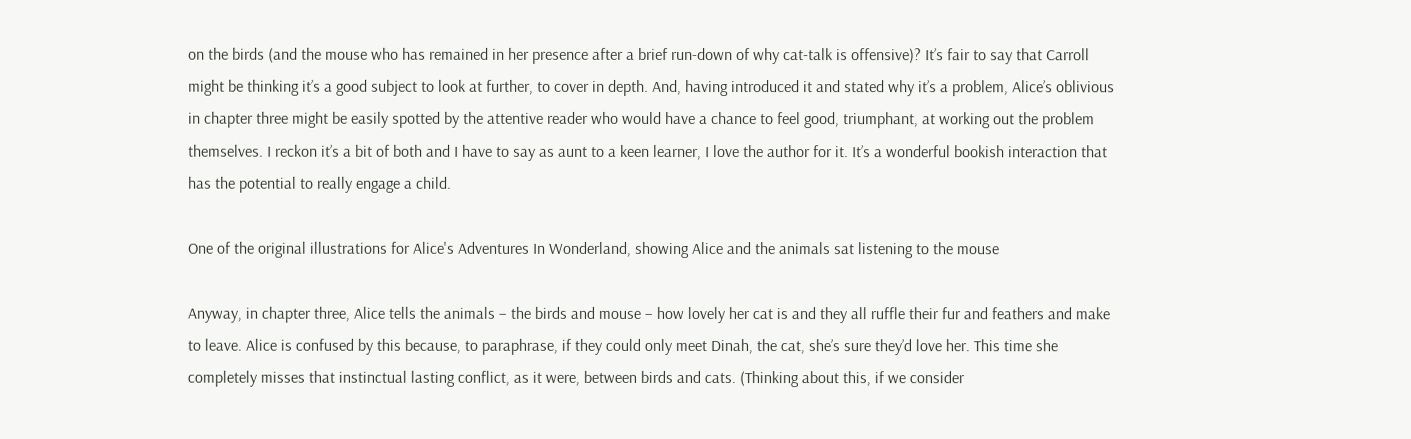on the birds (and the mouse who has remained in her presence after a brief run-down of why cat-talk is offensive)? It’s fair to say that Carroll might be thinking it’s a good subject to look at further, to cover in depth. And, having introduced it and stated why it’s a problem, Alice’s oblivious in chapter three might be easily spotted by the attentive reader who would have a chance to feel good, triumphant, at working out the problem themselves. I reckon it’s a bit of both and I have to say as aunt to a keen learner, I love the author for it. It’s a wonderful bookish interaction that has the potential to really engage a child.

One of the original illustrations for Alice's Adventures In Wonderland, showing Alice and the animals sat listening to the mouse

Anyway, in chapter three, Alice tells the animals – the birds and mouse – how lovely her cat is and they all ruffle their fur and feathers and make to leave. Alice is confused by this because, to paraphrase, if they could only meet Dinah, the cat, she’s sure they’d love her. This time she completely misses that instinctual lasting conflict, as it were, between birds and cats. (Thinking about this, if we consider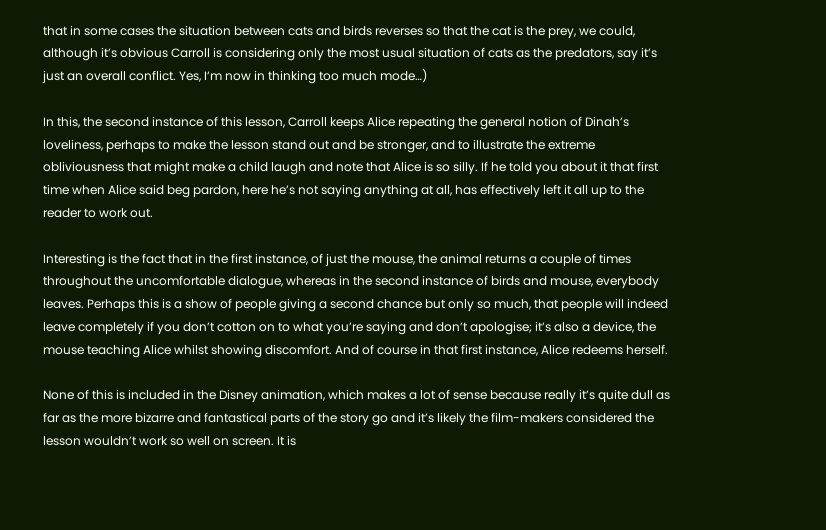that in some cases the situation between cats and birds reverses so that the cat is the prey, we could, although it’s obvious Carroll is considering only the most usual situation of cats as the predators, say it’s just an overall conflict. Yes, I’m now in thinking too much mode…)

In this, the second instance of this lesson, Carroll keeps Alice repeating the general notion of Dinah’s loveliness, perhaps to make the lesson stand out and be stronger, and to illustrate the extreme obliviousness that might make a child laugh and note that Alice is so silly. If he told you about it that first time when Alice said beg pardon, here he’s not saying anything at all, has effectively left it all up to the reader to work out.

Interesting is the fact that in the first instance, of just the mouse, the animal returns a couple of times throughout the uncomfortable dialogue, whereas in the second instance of birds and mouse, everybody leaves. Perhaps this is a show of people giving a second chance but only so much, that people will indeed leave completely if you don’t cotton on to what you’re saying and don’t apologise; it’s also a device, the mouse teaching Alice whilst showing discomfort. And of course in that first instance, Alice redeems herself.

None of this is included in the Disney animation, which makes a lot of sense because really it’s quite dull as far as the more bizarre and fantastical parts of the story go and it’s likely the film-makers considered the lesson wouldn’t work so well on screen. It is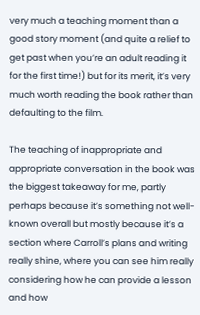very much a teaching moment than a good story moment (and quite a relief to get past when you’re an adult reading it for the first time!) but for its merit, it’s very much worth reading the book rather than defaulting to the film.

The teaching of inappropriate and appropriate conversation in the book was the biggest takeaway for me, partly perhaps because it’s something not well-known overall but mostly because it’s a section where Carroll’s plans and writing really shine, where you can see him really considering how he can provide a lesson and how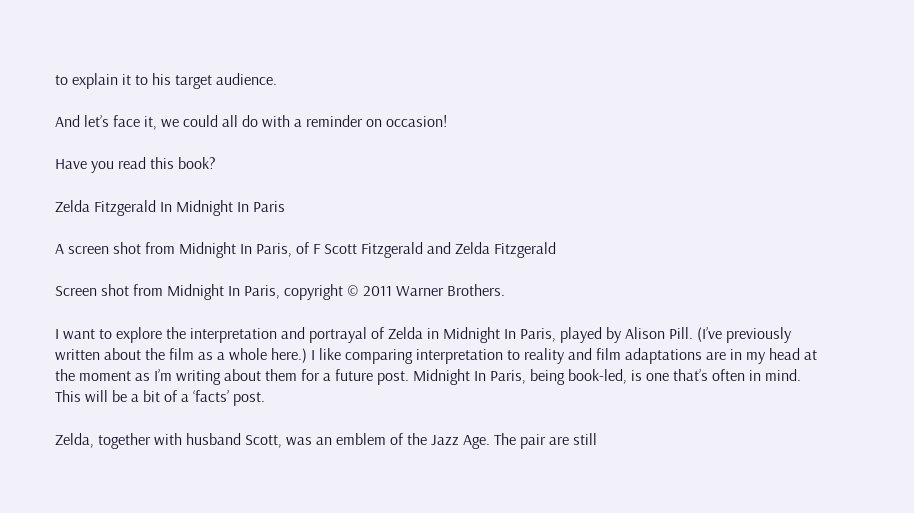to explain it to his target audience.

And let’s face it, we could all do with a reminder on occasion!

Have you read this book?

Zelda Fitzgerald In Midnight In Paris

A screen shot from Midnight In Paris, of F Scott Fitzgerald and Zelda Fitzgerald

Screen shot from Midnight In Paris, copyright © 2011 Warner Brothers.

I want to explore the interpretation and portrayal of Zelda in Midnight In Paris, played by Alison Pill. (I’ve previously written about the film as a whole here.) I like comparing interpretation to reality and film adaptations are in my head at the moment as I’m writing about them for a future post. Midnight In Paris, being book-led, is one that’s often in mind. This will be a bit of a ‘facts’ post.

Zelda, together with husband Scott, was an emblem of the Jazz Age. The pair are still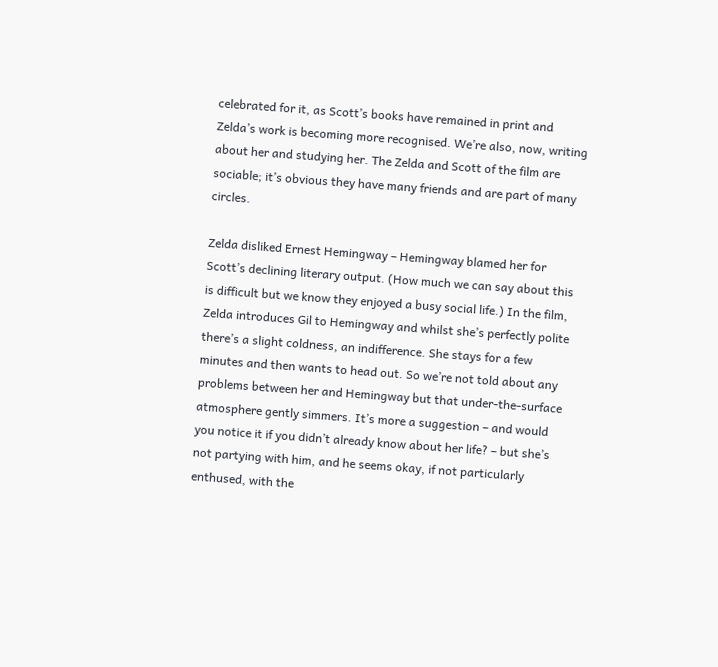celebrated for it, as Scott’s books have remained in print and Zelda’s work is becoming more recognised. We’re also, now, writing about her and studying her. The Zelda and Scott of the film are sociable; it’s obvious they have many friends and are part of many circles.

Zelda disliked Ernest Hemingway – Hemingway blamed her for Scott’s declining literary output. (How much we can say about this is difficult but we know they enjoyed a busy social life.) In the film, Zelda introduces Gil to Hemingway and whilst she’s perfectly polite there’s a slight coldness, an indifference. She stays for a few minutes and then wants to head out. So we’re not told about any problems between her and Hemingway but that under-the-surface atmosphere gently simmers. It’s more a suggestion – and would you notice it if you didn’t already know about her life? – but she’s not partying with him, and he seems okay, if not particularly enthused, with the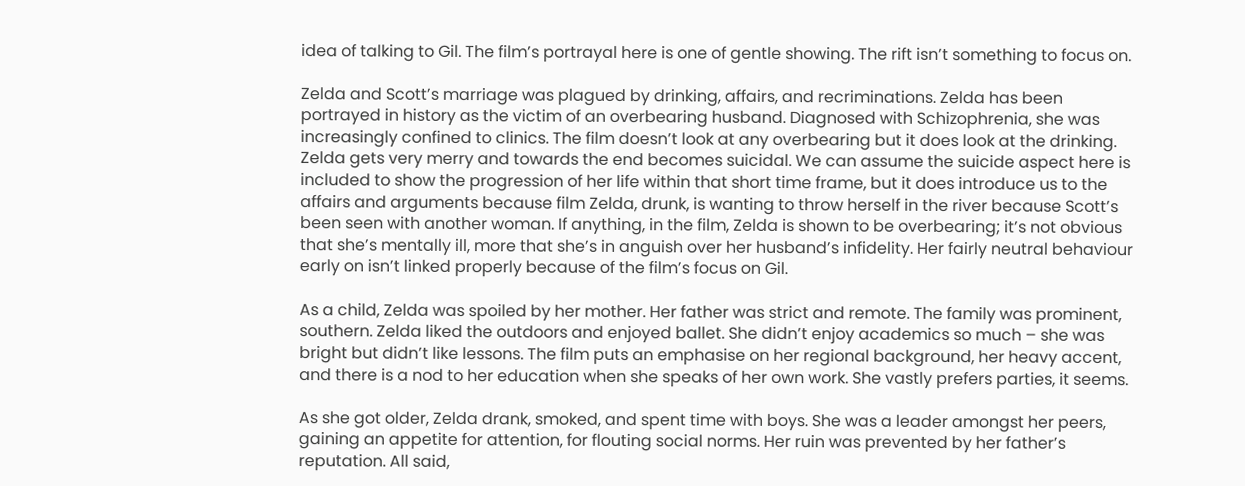idea of talking to Gil. The film’s portrayal here is one of gentle showing. The rift isn’t something to focus on.

Zelda and Scott’s marriage was plagued by drinking, affairs, and recriminations. Zelda has been portrayed in history as the victim of an overbearing husband. Diagnosed with Schizophrenia, she was increasingly confined to clinics. The film doesn’t look at any overbearing but it does look at the drinking. Zelda gets very merry and towards the end becomes suicidal. We can assume the suicide aspect here is included to show the progression of her life within that short time frame, but it does introduce us to the affairs and arguments because film Zelda, drunk, is wanting to throw herself in the river because Scott’s been seen with another woman. If anything, in the film, Zelda is shown to be overbearing; it’s not obvious that she’s mentally ill, more that she’s in anguish over her husband’s infidelity. Her fairly neutral behaviour early on isn’t linked properly because of the film’s focus on Gil.

As a child, Zelda was spoiled by her mother. Her father was strict and remote. The family was prominent, southern. Zelda liked the outdoors and enjoyed ballet. She didn’t enjoy academics so much – she was bright but didn’t like lessons. The film puts an emphasise on her regional background, her heavy accent, and there is a nod to her education when she speaks of her own work. She vastly prefers parties, it seems.

As she got older, Zelda drank, smoked, and spent time with boys. She was a leader amongst her peers, gaining an appetite for attention, for flouting social norms. Her ruin was prevented by her father’s reputation. All said,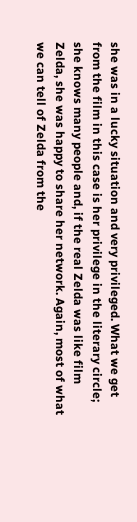she was in a lucky situation and very privileged. What we get from the film in this case is her privilege in the literary circle; she knows many people and, if the real Zelda was like film Zelda, she was happy to share her network. Again, most of what we can tell of Zelda from the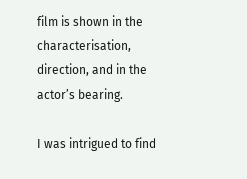film is shown in the characterisation, direction, and in the actor’s bearing.

I was intrigued to find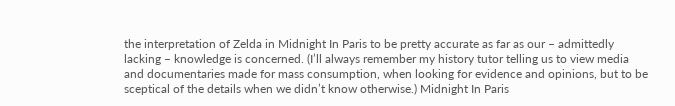the interpretation of Zelda in Midnight In Paris to be pretty accurate as far as our – admittedly lacking – knowledge is concerned. (I’ll always remember my history tutor telling us to view media and documentaries made for mass consumption, when looking for evidence and opinions, but to be sceptical of the details when we didn’t know otherwise.) Midnight In Paris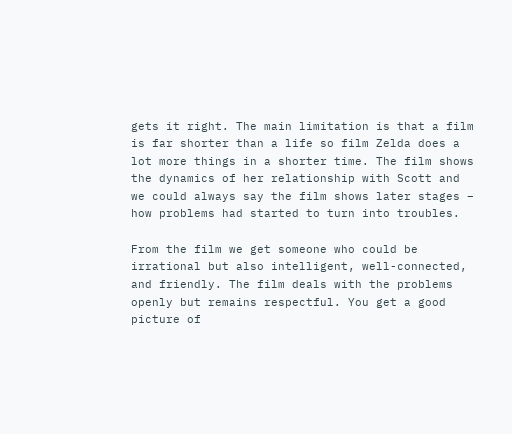gets it right. The main limitation is that a film is far shorter than a life so film Zelda does a lot more things in a shorter time. The film shows the dynamics of her relationship with Scott and we could always say the film shows later stages – how problems had started to turn into troubles.

From the film we get someone who could be irrational but also intelligent, well-connected, and friendly. The film deals with the problems openly but remains respectful. You get a good picture of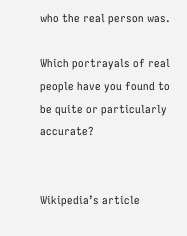who the real person was.

Which portrayals of real people have you found to be quite or particularly accurate?


Wikipedia’s article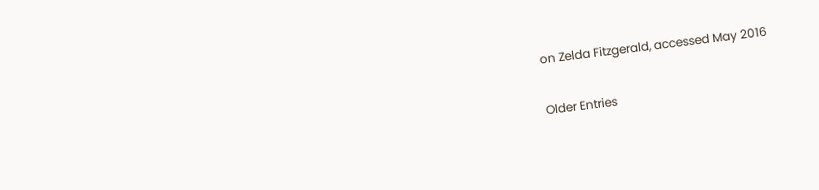on Zelda Fitzgerald, accessed May 2016


Older Entries